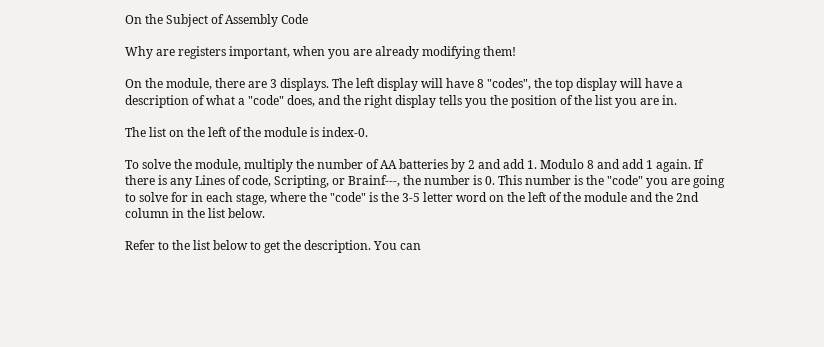On the Subject of Assembly Code

Why are registers important, when you are already modifying them!

On the module, there are 3 displays. The left display will have 8 "codes", the top display will have a description of what a "code" does, and the right display tells you the position of the list you are in.

The list on the left of the module is index-0.

To solve the module, multiply the number of AA batteries by 2 and add 1. Modulo 8 and add 1 again. If there is any Lines of code, Scripting, or Brainf---, the number is 0. This number is the "code" you are going to solve for in each stage, where the "code" is the 3-5 letter word on the left of the module and the 2nd column in the list below.

Refer to the list below to get the description. You can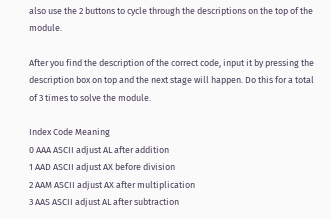also use the 2 buttons to cycle through the descriptions on the top of the module.

After you find the description of the correct code, input it by pressing the description box on top and the next stage will happen. Do this for a total of 3 times to solve the module.

Index Code Meaning
0 AAA ASCII adjust AL after addition
1 AAD ASCII adjust AX before division
2 AAM ASCII adjust AX after multiplication
3 AAS ASCII adjust AL after subtraction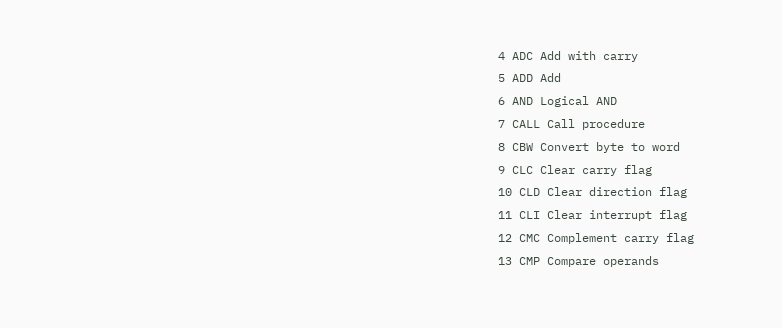4 ADC Add with carry
5 ADD Add
6 AND Logical AND
7 CALL Call procedure
8 CBW Convert byte to word
9 CLC Clear carry flag
10 CLD Clear direction flag
11 CLI Clear interrupt flag
12 CMC Complement carry flag
13 CMP Compare operands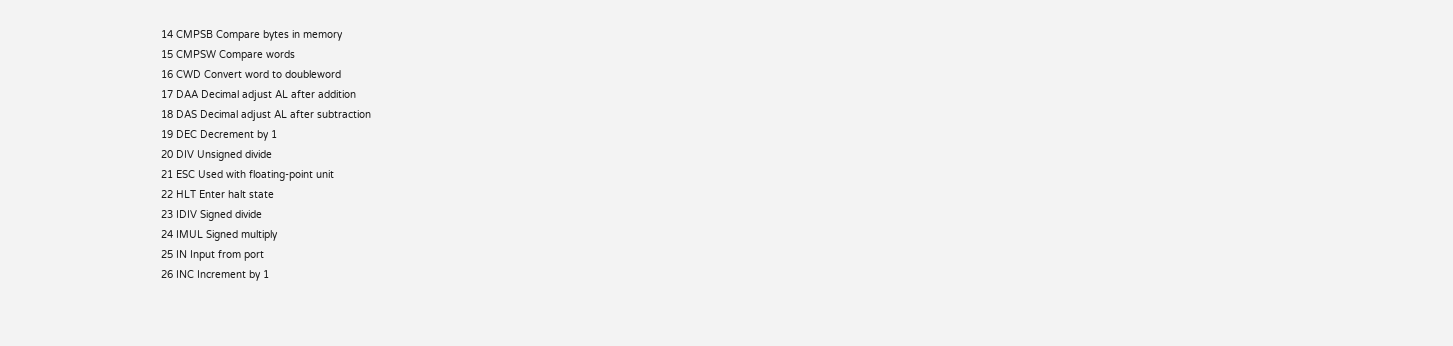14 CMPSB Compare bytes in memory
15 CMPSW Compare words
16 CWD Convert word to doubleword
17 DAA Decimal adjust AL after addition
18 DAS Decimal adjust AL after subtraction
19 DEC Decrement by 1
20 DIV Unsigned divide
21 ESC Used with floating-point unit
22 HLT Enter halt state
23 IDIV Signed divide
24 IMUL Signed multiply
25 IN Input from port
26 INC Increment by 1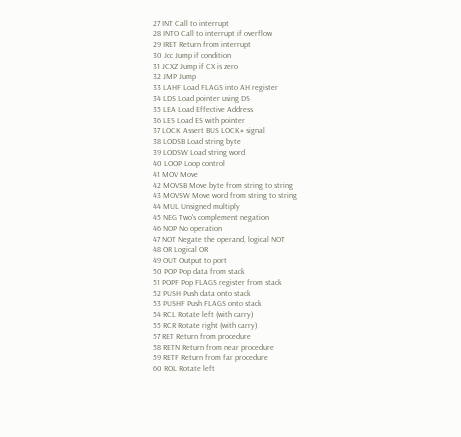27 INT Call to interrupt
28 INTO Call to interrupt if overflow
29 IRET Return from interrupt
30 Jcc Jump if condition
31 JCXZ Jump if CX is zero
32 JMP Jump
33 LAHF Load FLAGS into AH register
34 LDS Load pointer using DS
35 LEA Load Effective Address
36 LES Load ES with pointer
37 LOCK Assert BUS LOCK# signal
38 LODSB Load string byte
39 LODSW Load string word
40 LOOP Loop control
41 MOV Move
42 MOVSB Move byte from string to string
43 MOVSW Move word from string to string
44 MUL Unsigned multiply
45 NEG Two's complement negation
46 NOP No operation
47 NOT Negate the operand, logical NOT
48 OR Logical OR
49 OUT Output to port
50 POP Pop data from stack
51 POPF Pop FLAGS register from stack
52 PUSH Push data onto stack
53 PUSHF Push FLAGS onto stack
54 RCL Rotate left (with carry)
55 RCR Rotate right (with carry)
57 RET Return from procedure
58 RETN Return from near procedure
59 RETF Return from far procedure
60 ROL Rotate left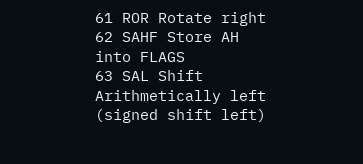61 ROR Rotate right
62 SAHF Store AH into FLAGS
63 SAL Shift Arithmetically left (signed shift left)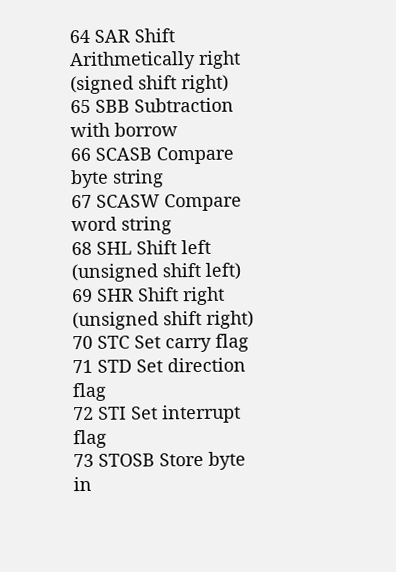64 SAR Shift Arithmetically right (signed shift right)
65 SBB Subtraction with borrow
66 SCASB Compare byte string
67 SCASW Compare word string
68 SHL Shift left (unsigned shift left)
69 SHR Shift right (unsigned shift right)
70 STC Set carry flag
71 STD Set direction flag
72 STI Set interrupt flag
73 STOSB Store byte in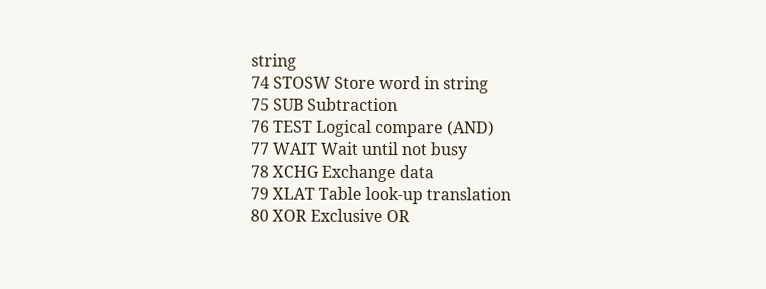string
74 STOSW Store word in string
75 SUB Subtraction
76 TEST Logical compare (AND)
77 WAIT Wait until not busy
78 XCHG Exchange data
79 XLAT Table look-up translation
80 XOR Exclusive OR